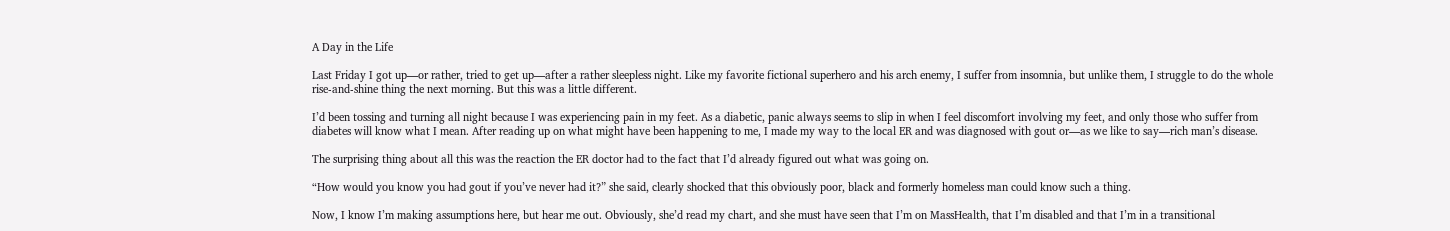A Day in the Life

Last Friday I got up—or rather, tried to get up—after a rather sleepless night. Like my favorite fictional superhero and his arch enemy, I suffer from insomnia, but unlike them, I struggle to do the whole rise-and-shine thing the next morning. But this was a little different.

I’d been tossing and turning all night because I was experiencing pain in my feet. As a diabetic, panic always seems to slip in when I feel discomfort involving my feet, and only those who suffer from diabetes will know what I mean. After reading up on what might have been happening to me, I made my way to the local ER and was diagnosed with gout or—as we like to say—rich man’s disease.

The surprising thing about all this was the reaction the ER doctor had to the fact that I’d already figured out what was going on.

“How would you know you had gout if you’ve never had it?” she said, clearly shocked that this obviously poor, black and formerly homeless man could know such a thing.

Now, I know I’m making assumptions here, but hear me out. Obviously, she’d read my chart, and she must have seen that I’m on MassHealth, that I’m disabled and that I’m in a transitional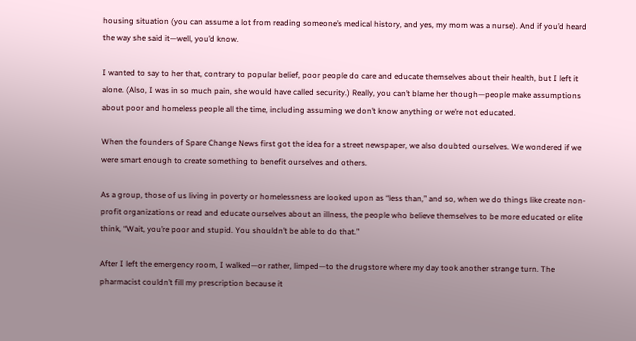housing situation (you can assume a lot from reading someone’s medical history, and yes, my mom was a nurse). And if you’d heard the way she said it—well, you’d know.

I wanted to say to her that, contrary to popular belief, poor people do care and educate themselves about their health, but I left it alone. (Also, I was in so much pain, she would have called security.) Really, you can’t blame her though—people make assumptions about poor and homeless people all the time, including assuming we don’t know anything or we’re not educated.

When the founders of Spare Change News first got the idea for a street newspaper, we also doubted ourselves. We wondered if we were smart enough to create something to benefit ourselves and others.

As a group, those of us living in poverty or homelessness are looked upon as “less than,” and so, when we do things like create non-profit organizations or read and educate ourselves about an illness, the people who believe themselves to be more educated or elite think, “Wait, you’re poor and stupid. You shouldn’t be able to do that.”

After I left the emergency room, I walked—or rather, limped—to the drugstore where my day took another strange turn. The pharmacist couldn’t fill my prescription because it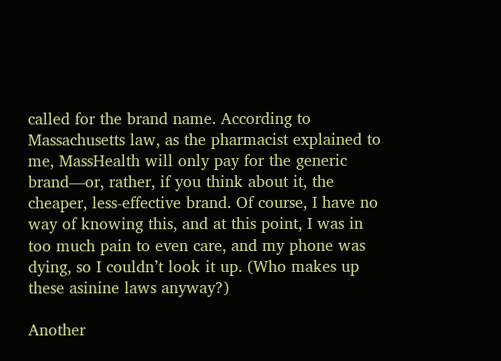called for the brand name. According to Massachusetts law, as the pharmacist explained to me, MassHealth will only pay for the generic brand—or, rather, if you think about it, the cheaper, less-effective brand. Of course, I have no way of knowing this, and at this point, I was in too much pain to even care, and my phone was dying, so I couldn’t look it up. (Who makes up these asinine laws anyway?)

Another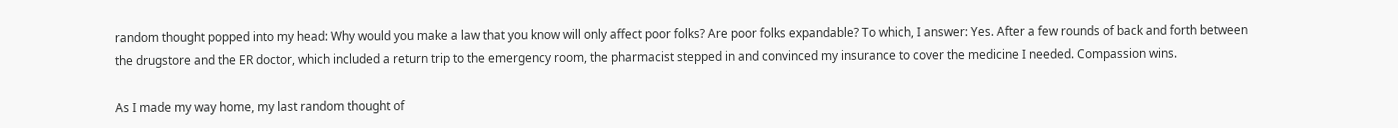random thought popped into my head: Why would you make a law that you know will only affect poor folks? Are poor folks expandable? To which, I answer: Yes. After a few rounds of back and forth between the drugstore and the ER doctor, which included a return trip to the emergency room, the pharmacist stepped in and convinced my insurance to cover the medicine I needed. Compassion wins.

As I made my way home, my last random thought of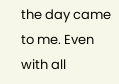the day came to me. Even with all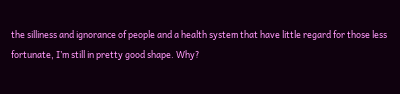the silliness and ignorance of people and a health system that have little regard for those less fortunate, I’m still in pretty good shape. Why?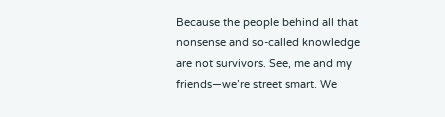Because the people behind all that nonsense and so-called knowledge are not survivors. See, me and my friends—we’re street smart. We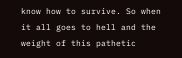know how to survive. So when it all goes to hell and the weight of this pathetic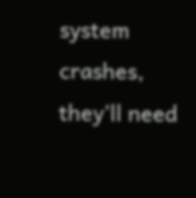system crashes, they’ll need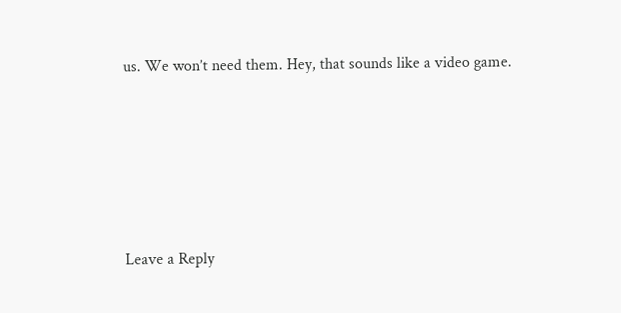us. We won’t need them. Hey, that sounds like a video game.






Leave a Reply